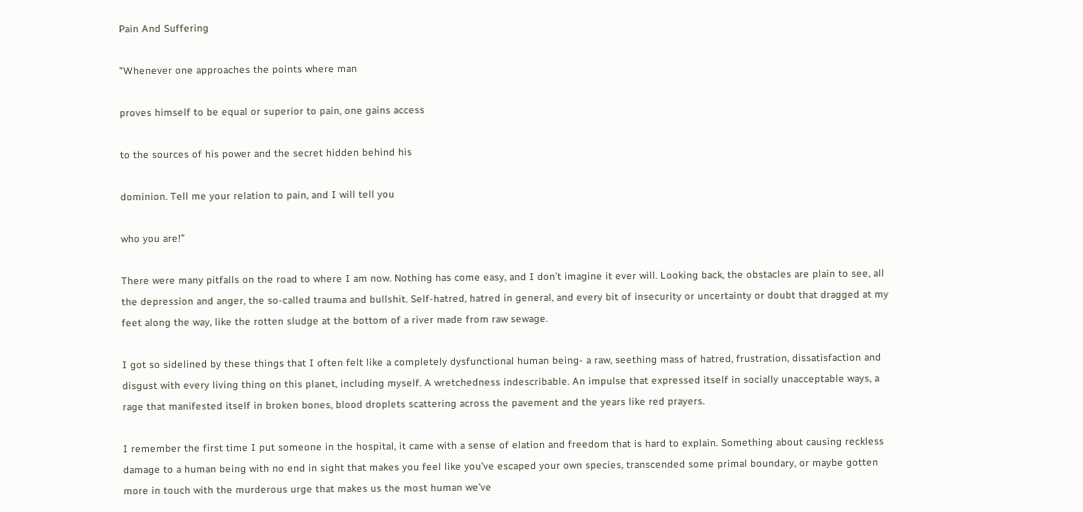Pain And Suffering

”Whenever one approaches the points where man

proves himself to be equal or superior to pain, one gains access

to the sources of his power and the secret hidden behind his

dominion. Tell me your relation to pain, and I will tell you

who you are!”

There were many pitfalls on the road to where I am now. Nothing has come easy, and I don’t imagine it ever will. Looking back, the obstacles are plain to see, all the depression and anger, the so-called trauma and bullshit. Self-hatred, hatred in general, and every bit of insecurity or uncertainty or doubt that dragged at my feet along the way, like the rotten sludge at the bottom of a river made from raw sewage.

I got so sidelined by these things that I often felt like a completely dysfunctional human being- a raw, seething mass of hatred, frustration, dissatisfaction and disgust with every living thing on this planet, including myself. A wretchedness indescribable. An impulse that expressed itself in socially unacceptable ways, a rage that manifested itself in broken bones, blood droplets scattering across the pavement and the years like red prayers.

I remember the first time I put someone in the hospital, it came with a sense of elation and freedom that is hard to explain. Something about causing reckless damage to a human being with no end in sight that makes you feel like you’ve escaped your own species, transcended some primal boundary, or maybe gotten more in touch with the murderous urge that makes us the most human we’ve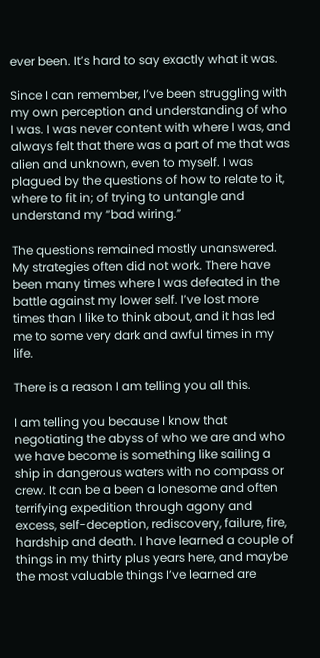ever been. It’s hard to say exactly what it was.

Since I can remember, I’ve been struggling with my own perception and understanding of who I was. I was never content with where I was, and always felt that there was a part of me that was alien and unknown, even to myself. I was plagued by the questions of how to relate to it, where to fit in; of trying to untangle and understand my “bad wiring.”

The questions remained mostly unanswered. My strategies often did not work. There have been many times where I was defeated in the battle against my lower self. I’ve lost more times than I like to think about, and it has led me to some very dark and awful times in my life.

There is a reason I am telling you all this.

I am telling you because I know that negotiating the abyss of who we are and who we have become is something like sailing a ship in dangerous waters with no compass or crew. It can be a been a lonesome and often terrifying expedition through agony and excess, self-deception, rediscovery, failure, fire, hardship and death. I have learned a couple of things in my thirty plus years here, and maybe the most valuable things I’ve learned are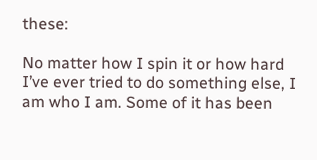these:

No matter how I spin it or how hard I’ve ever tried to do something else, I am who I am. Some of it has been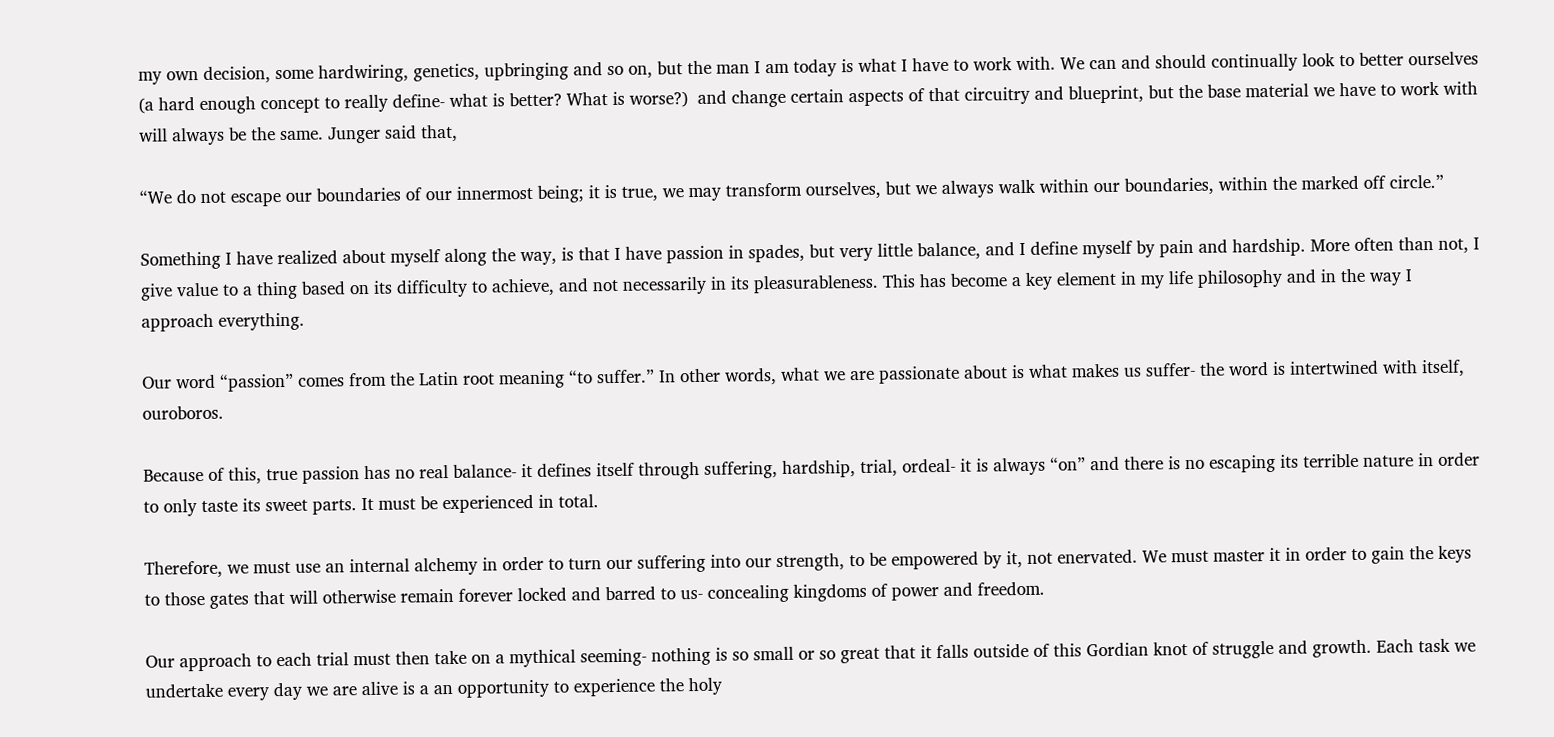my own decision, some hardwiring, genetics, upbringing and so on, but the man I am today is what I have to work with. We can and should continually look to better ourselves (a hard enough concept to really define- what is better? What is worse?)  and change certain aspects of that circuitry and blueprint, but the base material we have to work with will always be the same. Junger said that,

“We do not escape our boundaries of our innermost being; it is true, we may transform ourselves, but we always walk within our boundaries, within the marked off circle.”

Something I have realized about myself along the way, is that I have passion in spades, but very little balance, and I define myself by pain and hardship. More often than not, I give value to a thing based on its difficulty to achieve, and not necessarily in its pleasurableness. This has become a key element in my life philosophy and in the way I approach everything.

Our word “passion” comes from the Latin root meaning “to suffer.” In other words, what we are passionate about is what makes us suffer- the word is intertwined with itself, ouroboros.

Because of this, true passion has no real balance- it defines itself through suffering, hardship, trial, ordeal- it is always “on” and there is no escaping its terrible nature in order to only taste its sweet parts. It must be experienced in total.

Therefore, we must use an internal alchemy in order to turn our suffering into our strength, to be empowered by it, not enervated. We must master it in order to gain the keys to those gates that will otherwise remain forever locked and barred to us- concealing kingdoms of power and freedom.

Our approach to each trial must then take on a mythical seeming- nothing is so small or so great that it falls outside of this Gordian knot of struggle and growth. Each task we undertake every day we are alive is a an opportunity to experience the holy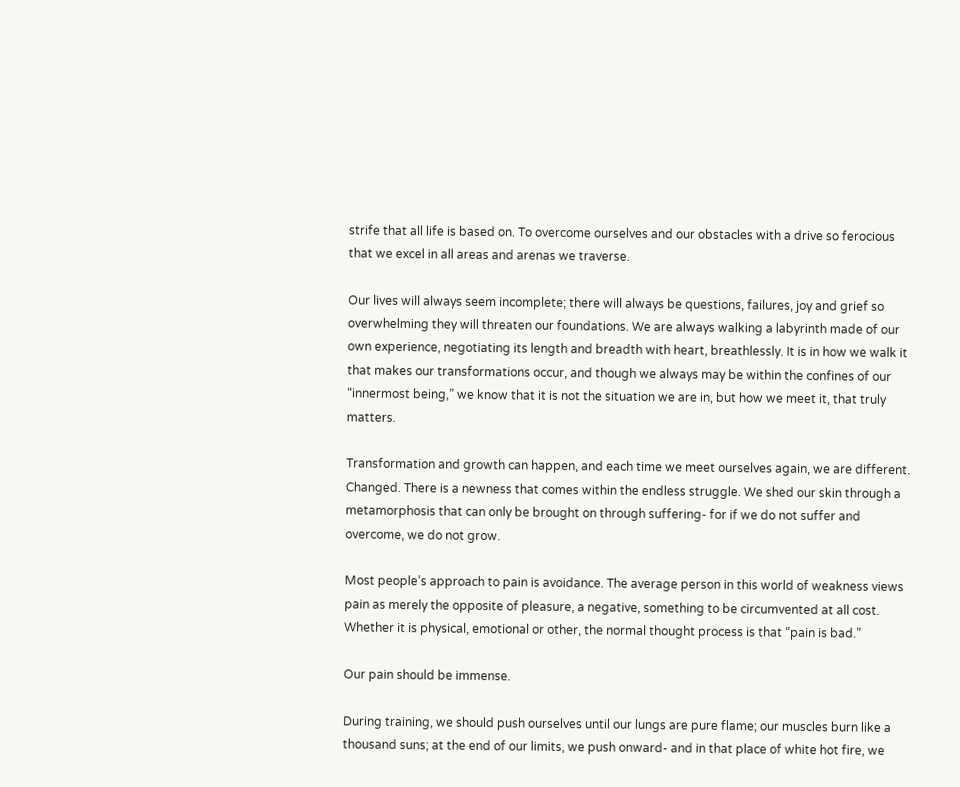strife that all life is based on. To overcome ourselves and our obstacles with a drive so ferocious that we excel in all areas and arenas we traverse.

Our lives will always seem incomplete; there will always be questions, failures, joy and grief so overwhelming they will threaten our foundations. We are always walking a labyrinth made of our own experience, negotiating its length and breadth with heart, breathlessly. It is in how we walk it that makes our transformations occur, and though we always may be within the confines of our “innermost being,” we know that it is not the situation we are in, but how we meet it, that truly matters.

Transformation and growth can happen, and each time we meet ourselves again, we are different. Changed. There is a newness that comes within the endless struggle. We shed our skin through a metamorphosis that can only be brought on through suffering- for if we do not suffer and overcome, we do not grow.

Most people’s approach to pain is avoidance. The average person in this world of weakness views pain as merely the opposite of pleasure, a negative, something to be circumvented at all cost. Whether it is physical, emotional or other, the normal thought process is that “pain is bad.”

Our pain should be immense.

During training, we should push ourselves until our lungs are pure flame; our muscles burn like a thousand suns; at the end of our limits, we push onward- and in that place of white hot fire, we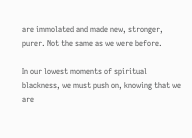are immolated and made new, stronger, purer. Not the same as we were before.

In our lowest moments of spiritual blackness, we must push on, knowing that we are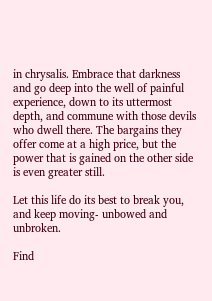in chrysalis. Embrace that darkness and go deep into the well of painful experience, down to its uttermost depth, and commune with those devils who dwell there. The bargains they offer come at a high price, but the power that is gained on the other side is even greater still.

Let this life do its best to break you, and keep moving- unbowed and unbroken.

Find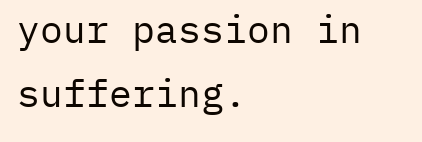your passion in suffering.